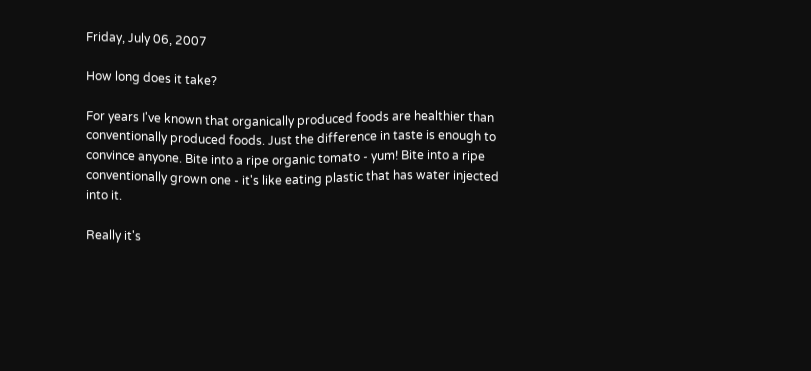Friday, July 06, 2007

How long does it take?

For years I've known that organically produced foods are healthier than conventionally produced foods. Just the difference in taste is enough to convince anyone. Bite into a ripe organic tomato - yum! Bite into a ripe conventionally grown one - it's like eating plastic that has water injected into it.

Really it's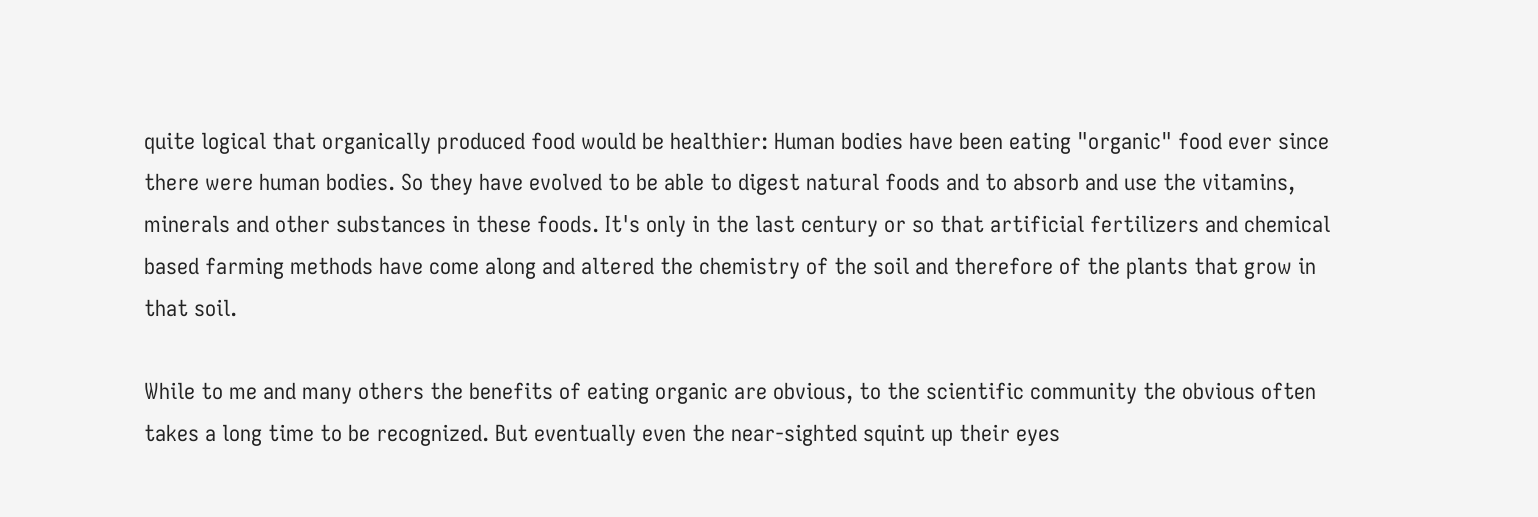quite logical that organically produced food would be healthier: Human bodies have been eating "organic" food ever since there were human bodies. So they have evolved to be able to digest natural foods and to absorb and use the vitamins, minerals and other substances in these foods. It's only in the last century or so that artificial fertilizers and chemical based farming methods have come along and altered the chemistry of the soil and therefore of the plants that grow in that soil.

While to me and many others the benefits of eating organic are obvious, to the scientific community the obvious often takes a long time to be recognized. But eventually even the near-sighted squint up their eyes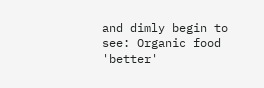and dimly begin to see: Organic food 'better'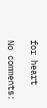for heart

No comments: